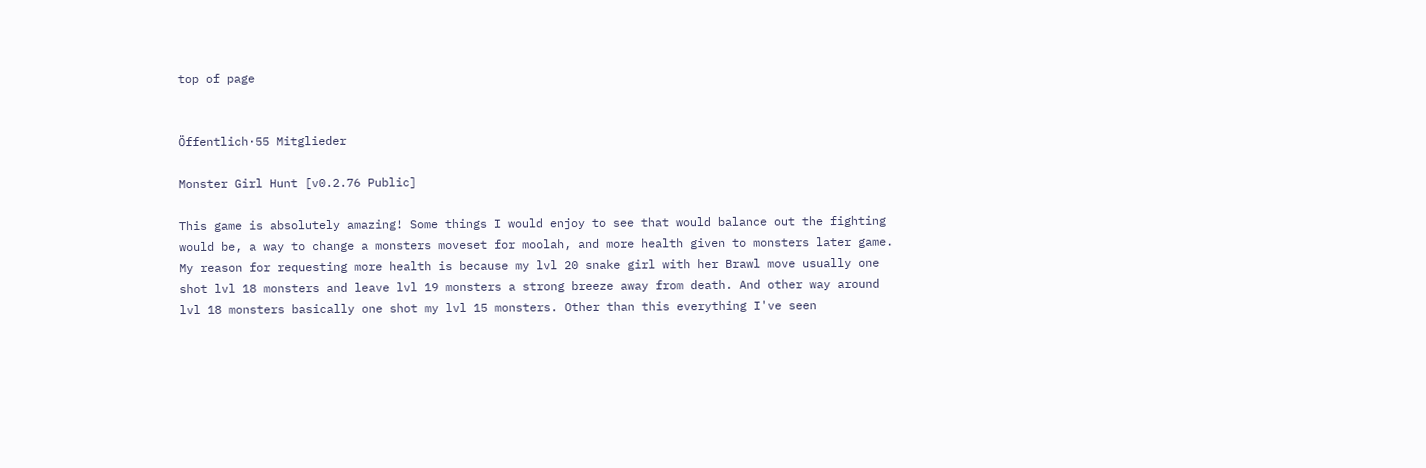top of page


Öffentlich·55 Mitglieder

Monster Girl Hunt [v0.2.76 Public]

This game is absolutely amazing! Some things I would enjoy to see that would balance out the fighting would be, a way to change a monsters moveset for moolah, and more health given to monsters later game. My reason for requesting more health is because my lvl 20 snake girl with her Brawl move usually one shot lvl 18 monsters and leave lvl 19 monsters a strong breeze away from death. And other way around lvl 18 monsters basically one shot my lvl 15 monsters. Other than this everything I've seen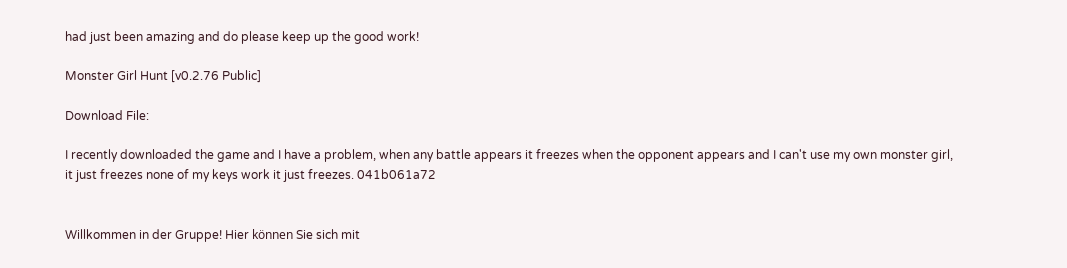had just been amazing and do please keep up the good work!

Monster Girl Hunt [v0.2.76 Public]

Download File:

I recently downloaded the game and I have a problem, when any battle appears it freezes when the opponent appears and I can't use my own monster girl, it just freezes none of my keys work it just freezes. 041b061a72


Willkommen in der Gruppe! Hier können Sie sich mit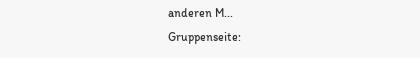anderen M...
Gruppenseite: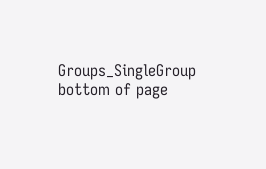Groups_SingleGroup
bottom of page